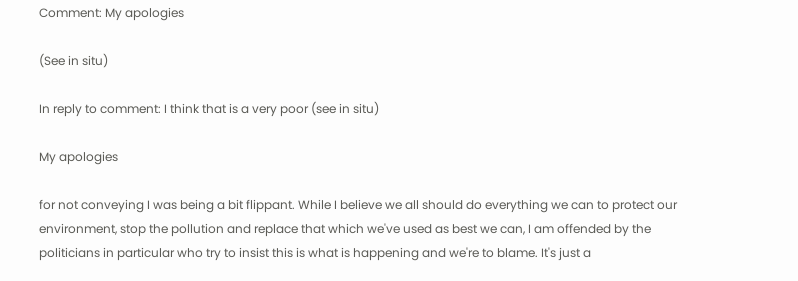Comment: My apologies

(See in situ)

In reply to comment: I think that is a very poor (see in situ)

My apologies

for not conveying I was being a bit flippant. While I believe we all should do everything we can to protect our environment, stop the pollution and replace that which we've used as best we can, I am offended by the politicians in particular who try to insist this is what is happening and we're to blame. It's just a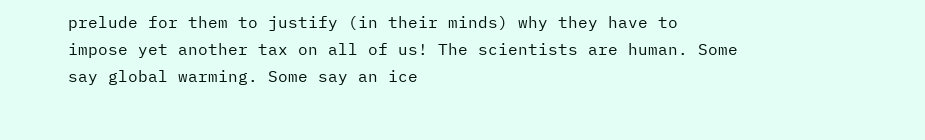prelude for them to justify (in their minds) why they have to impose yet another tax on all of us! The scientists are human. Some say global warming. Some say an ice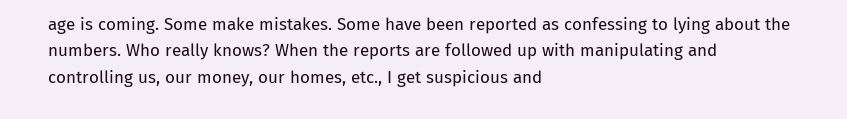age is coming. Some make mistakes. Some have been reported as confessing to lying about the numbers. Who really knows? When the reports are followed up with manipulating and controlling us, our money, our homes, etc., I get suspicious and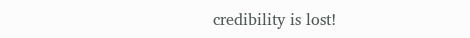credibility is lost!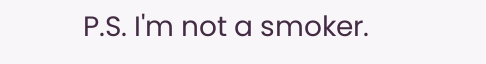P.S. I'm not a smoker.